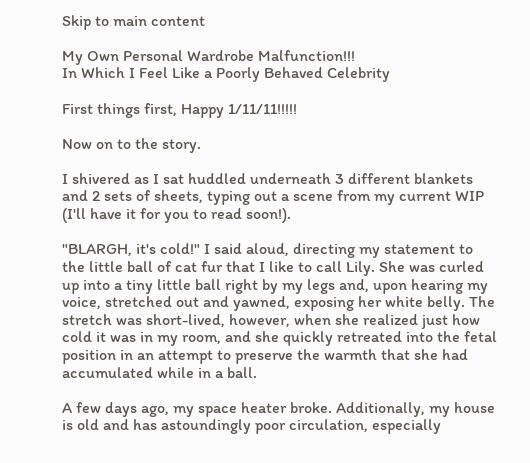Skip to main content

My Own Personal Wardrobe Malfunction!!!
In Which I Feel Like a Poorly Behaved Celebrity

First things first, Happy 1/11/11!!!!!

Now on to the story.

I shivered as I sat huddled underneath 3 different blankets and 2 sets of sheets, typing out a scene from my current WIP (I'll have it for you to read soon!).

"BLARGH, it's cold!" I said aloud, directing my statement to the little ball of cat fur that I like to call Lily. She was curled up into a tiny little ball right by my legs and, upon hearing my voice, stretched out and yawned, exposing her white belly. The stretch was short-lived, however, when she realized just how cold it was in my room, and she quickly retreated into the fetal position in an attempt to preserve the warmth that she had accumulated while in a ball.

A few days ago, my space heater broke. Additionally, my house is old and has astoundingly poor circulation, especially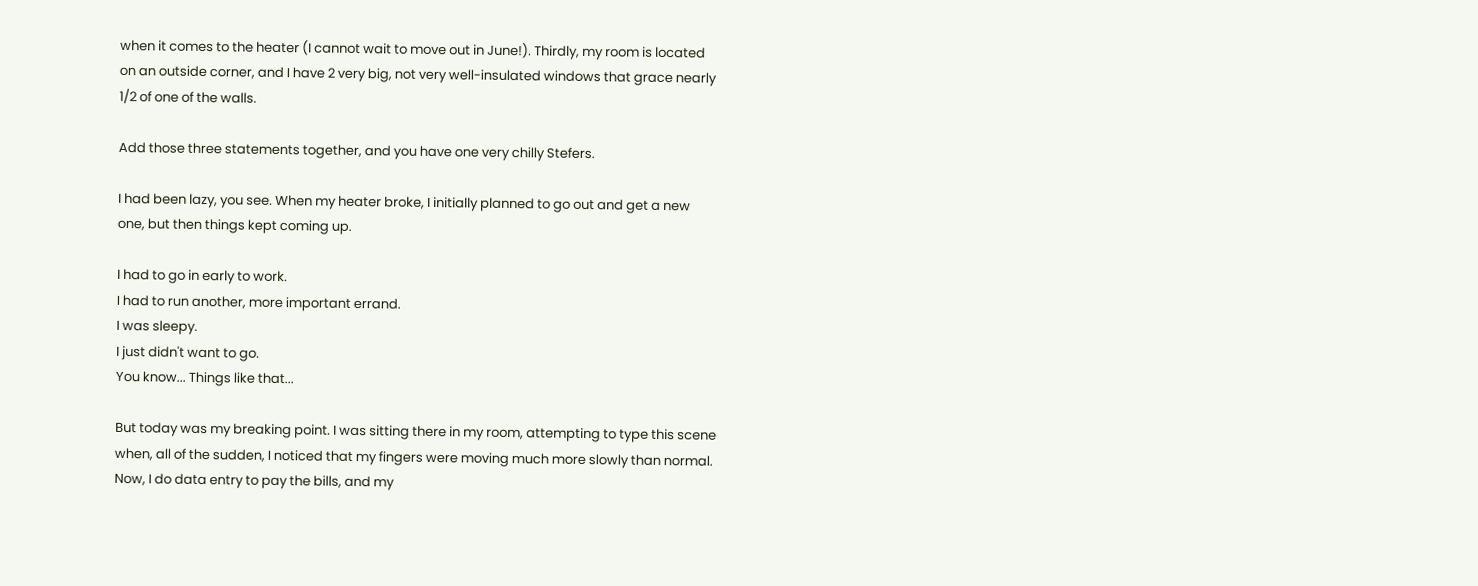when it comes to the heater (I cannot wait to move out in June!). Thirdly, my room is located on an outside corner, and I have 2 very big, not very well-insulated windows that grace nearly 1/2 of one of the walls.

Add those three statements together, and you have one very chilly Stefers.

I had been lazy, you see. When my heater broke, I initially planned to go out and get a new one, but then things kept coming up.

I had to go in early to work.
I had to run another, more important errand.
I was sleepy.
I just didn't want to go.
You know... Things like that...

But today was my breaking point. I was sitting there in my room, attempting to type this scene when, all of the sudden, I noticed that my fingers were moving much more slowly than normal. Now, I do data entry to pay the bills, and my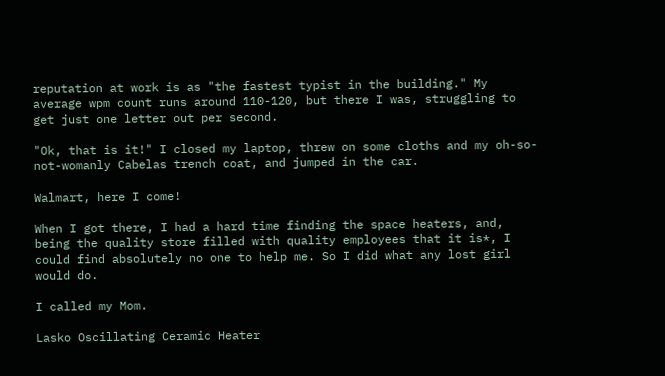reputation at work is as "the fastest typist in the building." My average wpm count runs around 110-120, but there I was, struggling to get just one letter out per second.

"Ok, that is it!" I closed my laptop, threw on some cloths and my oh-so-not-womanly Cabelas trench coat, and jumped in the car.

Walmart, here I come!

When I got there, I had a hard time finding the space heaters, and, being the quality store filled with quality employees that it is*, I could find absolutely no one to help me. So I did what any lost girl would do.

I called my Mom.

Lasko Oscillating Ceramic Heater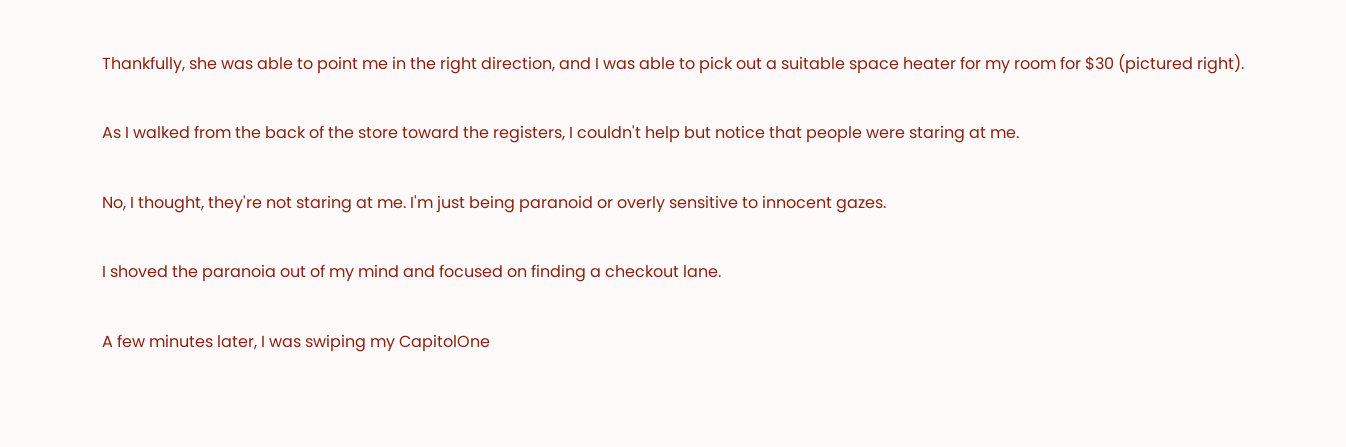Thankfully, she was able to point me in the right direction, and I was able to pick out a suitable space heater for my room for $30 (pictured right).

As I walked from the back of the store toward the registers, I couldn't help but notice that people were staring at me.

No, I thought, they're not staring at me. I'm just being paranoid or overly sensitive to innocent gazes.

I shoved the paranoia out of my mind and focused on finding a checkout lane.

A few minutes later, I was swiping my CapitolOne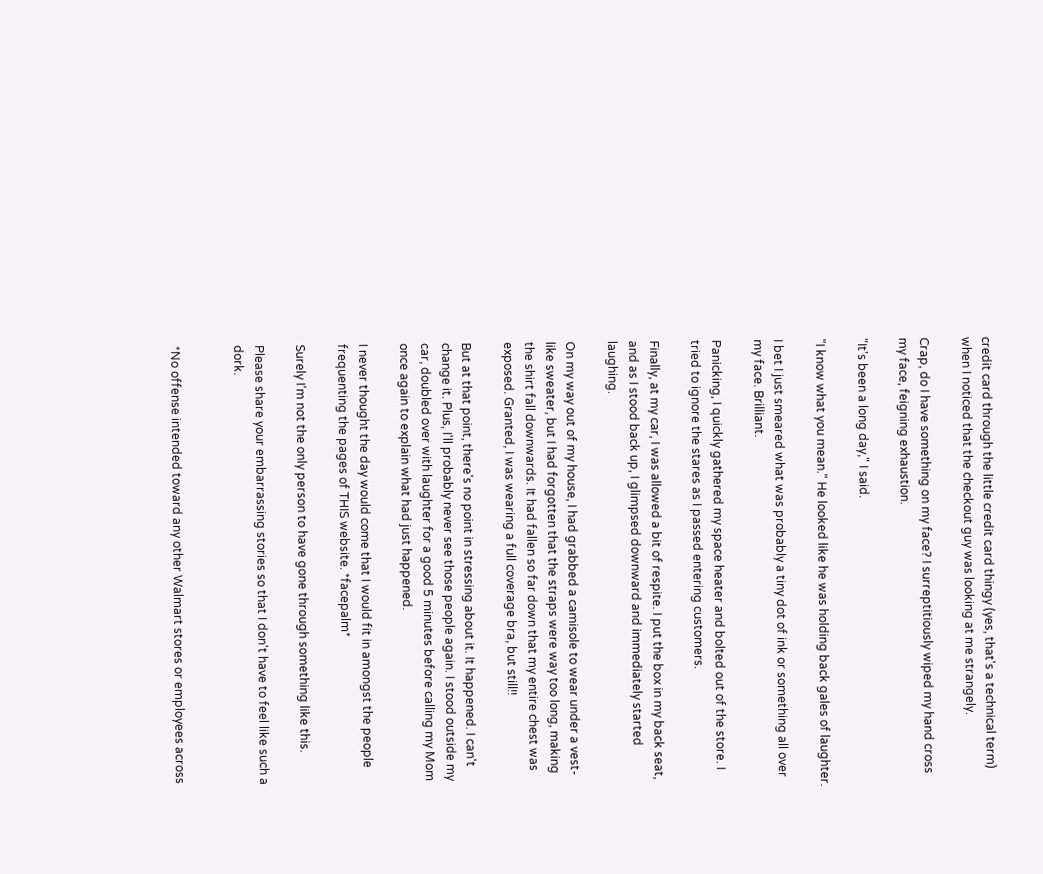credit card through the little credit card thingy (yes, that's a technical term) when I noticed that the checkout guy was looking at me strangely.

Crap, do I have something on my face? I surreptitiously wiped my hand cross my face, feigning exhaustion.

"It's been a long day," I said.

"I know what you mean." He looked like he was holding back gales of laughter.

I bet I just smeared what was probably a tiny dot of ink or something all over my face. Brilliant.

Panicking, I quickly gathered my space heater and bolted out of the store. I tried to ignore the stares as I passed entering customers.

Finally, at my car, I was allowed a bit of respite. I put the box in my back seat, and as I stood back up, I glimpsed downward and immediately started laughing.

On my way out of my house, I had grabbed a camisole to wear under a vest-like sweater, but I had forgotten that the straps were way too long, making the shirt fall downwards. It had fallen so far down that my entire chest was exposed. Granted, I was wearing a full coverage bra, but still!!

But at that point, there's no point in stressing about it. It happened. I can't change it. Plus, I'll probably never see those people again. I stood outside my car, doubled over with laughter for a good 5 minutes before calling my Mom once again to explain what had just happened.

I never thought the day would come that I would fit in amongst the people frequenting the pages of THIS website. *facepalm*

Surely I'm not the only person to have gone through something like this.

Please share your embarrassing stories so that I don't have to feel like such a dork.


*No offense intended toward any other Walmart stores or employees across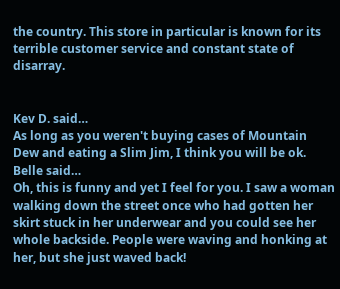the country. This store in particular is known for its terrible customer service and constant state of disarray.


Kev D. said…
As long as you weren't buying cases of Mountain Dew and eating a Slim Jim, I think you will be ok.
Belle said…
Oh, this is funny and yet I feel for you. I saw a woman walking down the street once who had gotten her skirt stuck in her underwear and you could see her whole backside. People were waving and honking at her, but she just waved back!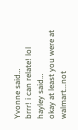Yvonne said…
brrr! i can relate! lol
hayley said…
okay at least you were at walmart...not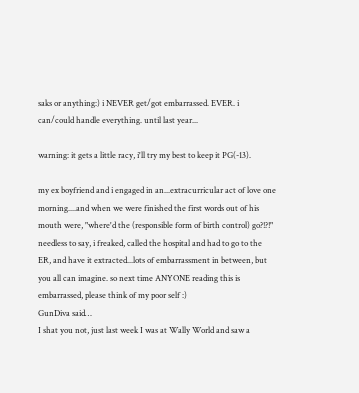saks or anything:) i NEVER get/got embarrassed. EVER. i can/could handle everything. until last year...

warning: it gets a little racy, i'll try my best to keep it PG(-13).

my ex boyfriend and i engaged in an...extracurricular act of love one morning....and when we were finished the first words out of his mouth were, "where'd the (responsible form of birth control) go?!?!"
needless to say, i freaked, called the hospital and had to go to the ER, and have it extracted...lots of embarrassment in between, but you all can imagine. so next time ANYONE reading this is embarrassed, please think of my poor self :)
GunDiva said…
I shat you not, just last week I was at Wally World and saw a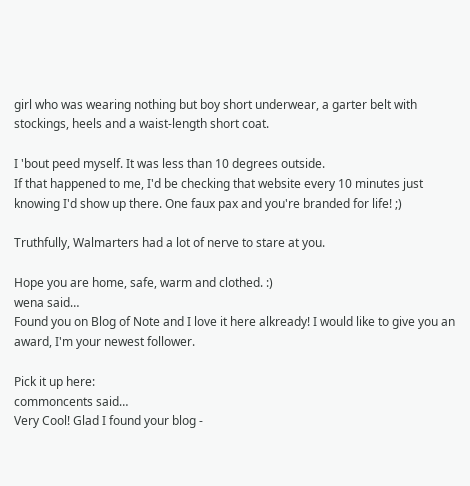girl who was wearing nothing but boy short underwear, a garter belt with stockings, heels and a waist-length short coat.

I 'bout peed myself. It was less than 10 degrees outside.
If that happened to me, I'd be checking that website every 10 minutes just knowing I'd show up there. One faux pax and you're branded for life! ;)

Truthfully, Walmarters had a lot of nerve to stare at you.

Hope you are home, safe, warm and clothed. :)
wena said…
Found you on Blog of Note and I love it here alkready! I would like to give you an award, I'm your newest follower.

Pick it up here:
commoncents said…
Very Cool! Glad I found your blog -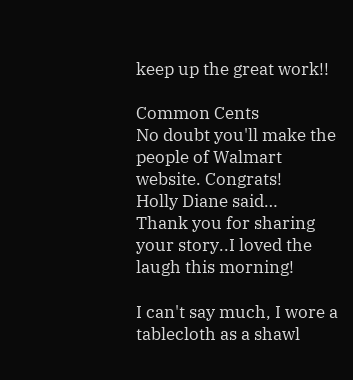keep up the great work!!

Common Cents
No doubt you'll make the people of Walmart website. Congrats!
Holly Diane said…
Thank you for sharing your story..I loved the laugh this morning!

I can't say much, I wore a tablecloth as a shawl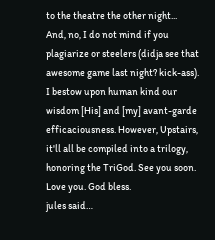to the theatre the other night...
And, no, I do not mind if you plagiarize or steelers (didja see that awesome game last night? kick-ass). I bestow upon human kind our wisdom [His] and [my] avant-garde efficaciousness. However, Upstairs, it'll all be compiled into a trilogy, honoring the TriGod. See you soon. Love you. God bless.
jules said…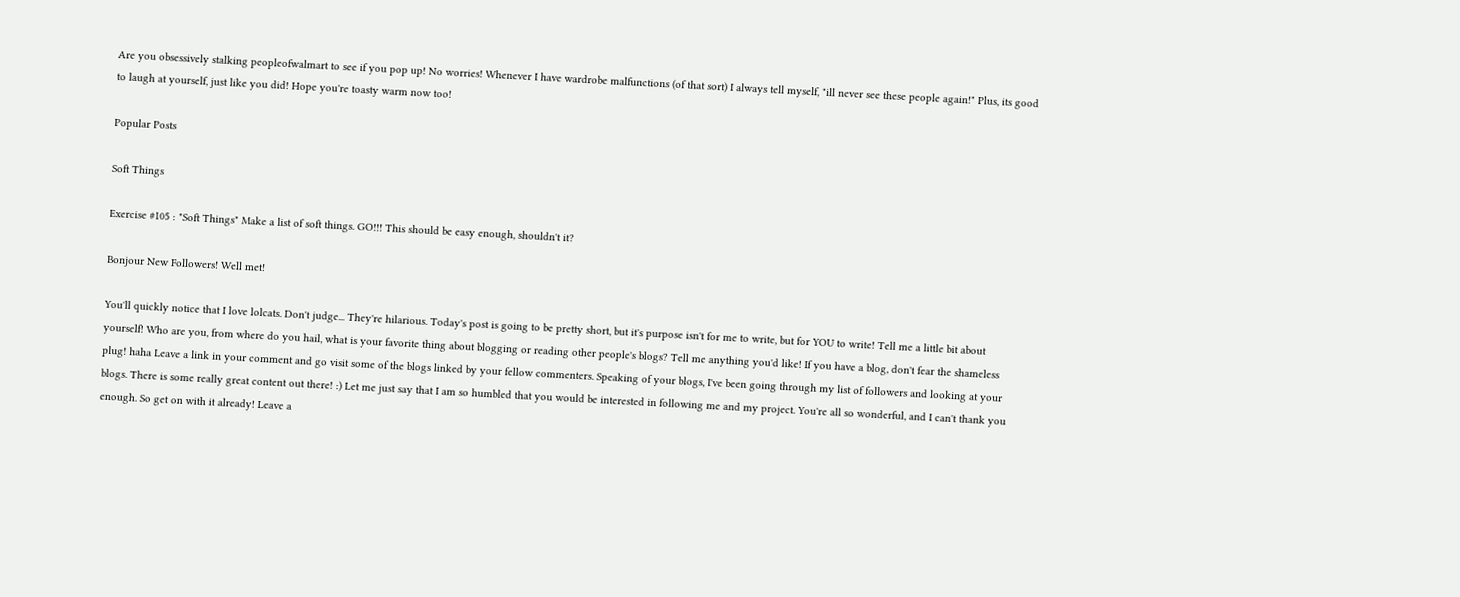Are you obsessively stalking peopleofwalmart to see if you pop up! No worries! Whenever I have wardrobe malfunctions (of that sort) I always tell myself, "ill never see these people again!" Plus, its good to laugh at yourself, just like you did! Hope you're toasty warm now too!

Popular Posts

Soft Things

Exercise #105 : "Soft Things" Make a list of soft things. GO!!! This should be easy enough, shouldn't it?

Bonjour New Followers! Well met!

You'll quickly notice that I love lolcats. Don't judge... They're hilarious. Today's post is going to be pretty short, but it's purpose isn't for me to write, but for YOU to write! Tell me a little bit about yourself! Who are you, from where do you hail, what is your favorite thing about blogging or reading other people's blogs? Tell me anything you'd like! If you have a blog, don't fear the shameless plug! haha Leave a link in your comment and go visit some of the blogs linked by your fellow commenters. Speaking of your blogs, I've been going through my list of followers and looking at your blogs. There is some really great content out there! :) Let me just say that I am so humbled that you would be interested in following me and my project. You're all so wonderful, and I can't thank you enough. So get on with it already! Leave a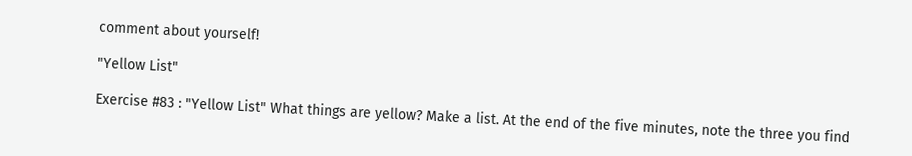comment about yourself!

"Yellow List"

Exercise #83 : "Yellow List" What things are yellow? Make a list. At the end of the five minutes, note the three you find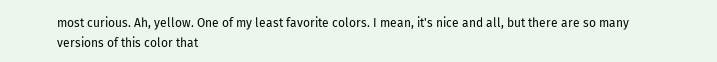most curious. Ah, yellow. One of my least favorite colors. I mean, it's nice and all, but there are so many versions of this color that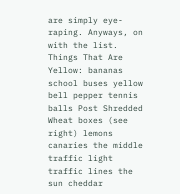are simply eye-raping. Anyways, on with the list. Things That Are Yellow: bananas school buses yellow bell pepper tennis balls Post Shredded Wheat boxes (see right) lemons canaries the middle traffic light traffic lines the sun cheddar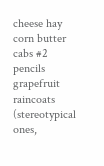cheese hay corn butter cabs #2 pencils grapefruit raincoats (stereotypical ones,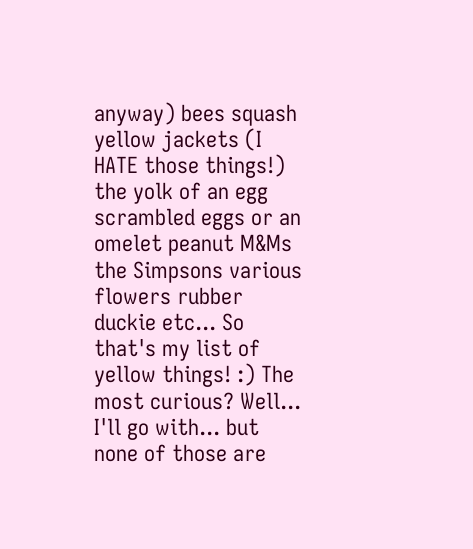anyway) bees squash yellow jackets (I HATE those things!) the yolk of an egg scrambled eggs or an omelet peanut M&Ms the Simpsons various flowers rubber duckie etc... So that's my list of yellow things! :) The most curious? Well... I'll go with... but none of those are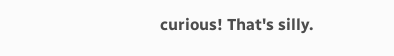curious! That's silly.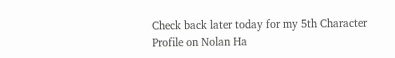Check back later today for my 5th Character Profile on Nolan Ha